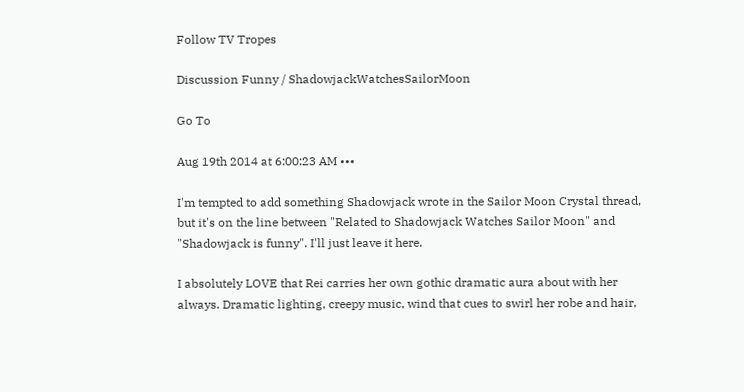Follow TV Tropes

Discussion Funny / ShadowjackWatchesSailorMoon

Go To

Aug 19th 2014 at 6:00:23 AM •••

I'm tempted to add something Shadowjack wrote in the Sailor Moon Crystal thread, but it's on the line between "Related to Shadowjack Watches Sailor Moon" and "Shadowjack is funny". I'll just leave it here.

I absolutely LOVE that Rei carries her own gothic dramatic aura about with her always. Dramatic lighting, creepy music, wind that cues to swirl her robe and hair,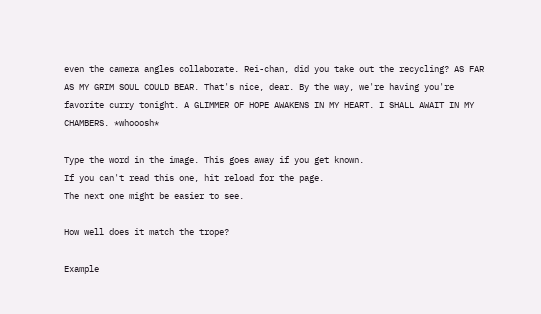even the camera angles collaborate. Rei-chan, did you take out the recycling? AS FAR AS MY GRIM SOUL COULD BEAR. That's nice, dear. By the way, we're having you're favorite curry tonight. A GLIMMER OF HOPE AWAKENS IN MY HEART. I SHALL AWAIT IN MY CHAMBERS. *whooosh*

Type the word in the image. This goes away if you get known.
If you can't read this one, hit reload for the page.
The next one might be easier to see.

How well does it match the trope?

Example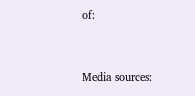of:


Media sources: